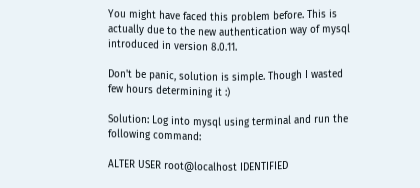You might have faced this problem before. This is actually due to the new authentication way of mysql introduced in version 8.0.11.

Don't be panic, solution is simple. Though I wasted few hours determining it :)

Solution: Log into mysql using terminal and run the following command:

ALTER USER root@localhost IDENTIFIED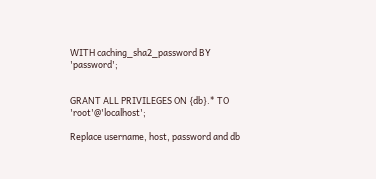WITH caching_sha2_password BY 'password';


GRANT ALL PRIVILEGES ON {db}.* TO 'root'@'localhost';

Replace username, host, password and db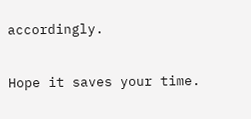accordingly.

Hope it saves your time.